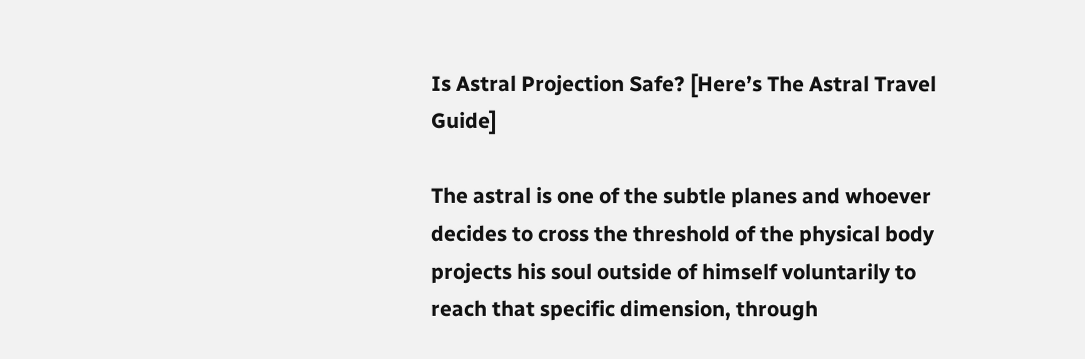Is Astral Projection Safe? [Here’s The Astral Travel Guide]

The astral is one of the subtle planes and whoever decides to cross the threshold of the physical body projects his soul outside of himself voluntarily to reach that specific dimension, through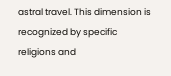astral travel. This dimension is recognized by specific religions and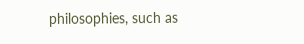philosophies, such as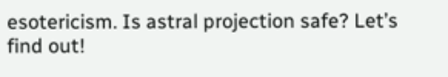esotericism. Is astral projection safe? Let’s find out!